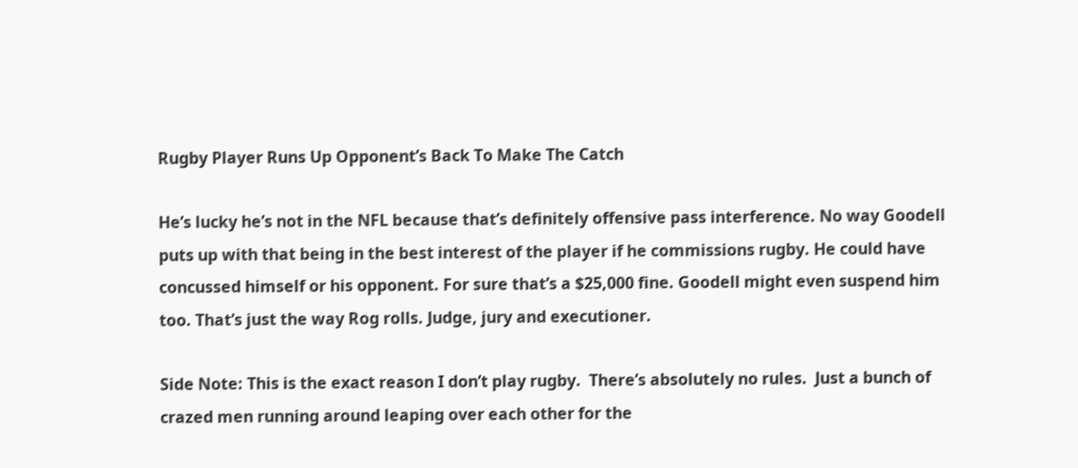Rugby Player Runs Up Opponent’s Back To Make The Catch

He’s lucky he’s not in the NFL because that’s definitely offensive pass interference. No way Goodell puts up with that being in the best interest of the player if he commissions rugby. He could have concussed himself or his opponent. For sure that’s a $25,000 fine. Goodell might even suspend him too. That’s just the way Rog rolls. Judge, jury and executioner.

Side Note: This is the exact reason I don’t play rugby.  There’s absolutely no rules.  Just a bunch of crazed men running around leaping over each other for the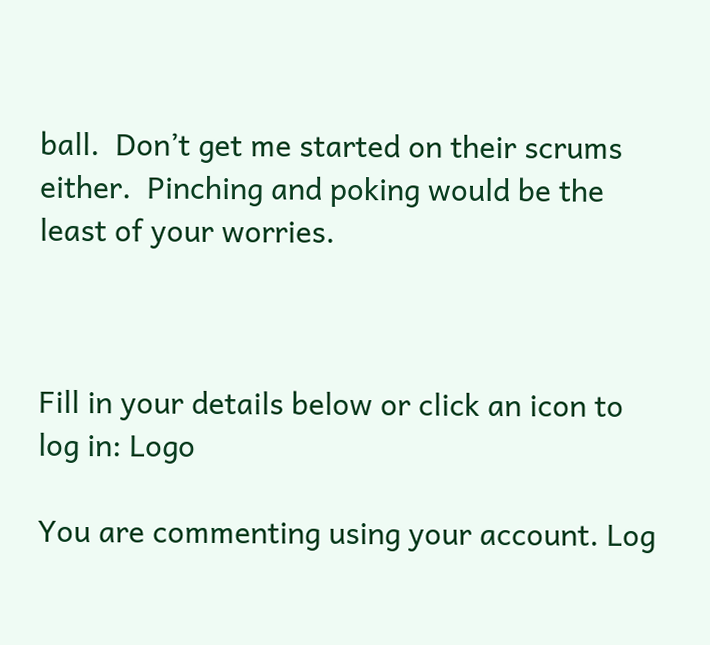ball.  Don’t get me started on their scrums either.  Pinching and poking would be the least of your worries.



Fill in your details below or click an icon to log in: Logo

You are commenting using your account. Log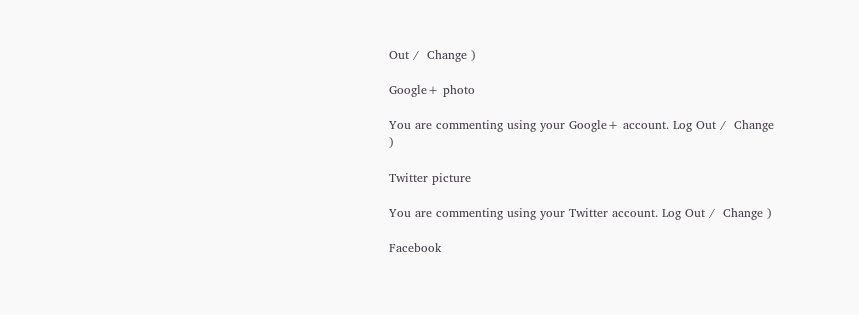Out /  Change )

Google+ photo

You are commenting using your Google+ account. Log Out /  Change )

Twitter picture

You are commenting using your Twitter account. Log Out /  Change )

Facebook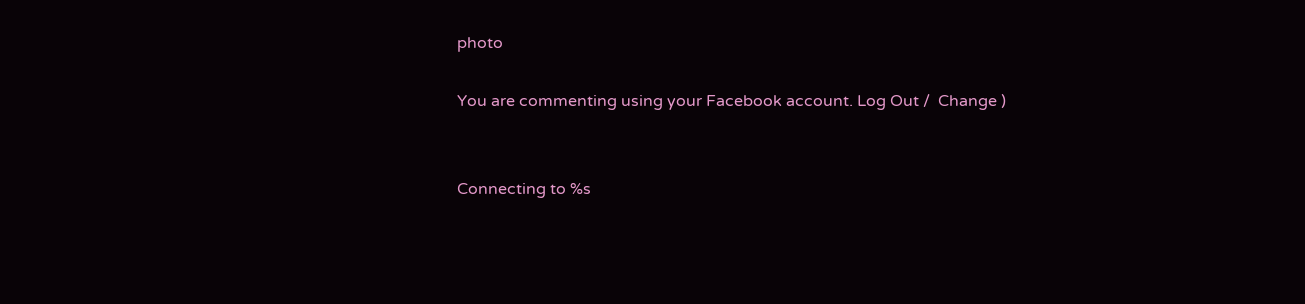photo

You are commenting using your Facebook account. Log Out /  Change )


Connecting to %s